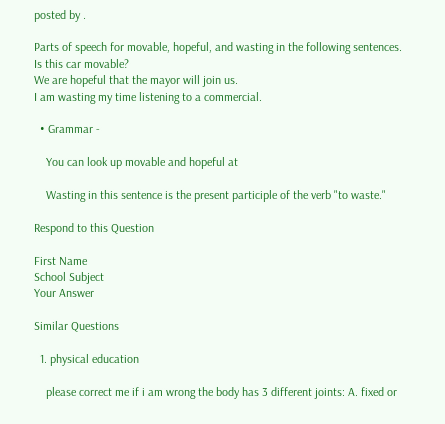posted by .

Parts of speech for movable, hopeful, and wasting in the following sentences.
Is this car movable?
We are hopeful that the mayor will join us.
I am wasting my time listening to a commercial.

  • Grammar -

    You can look up movable and hopeful at

    Wasting in this sentence is the present participle of the verb "to waste."

Respond to this Question

First Name
School Subject
Your Answer

Similar Questions

  1. physical education

    please correct me if i am wrong the body has 3 different joints: A. fixed or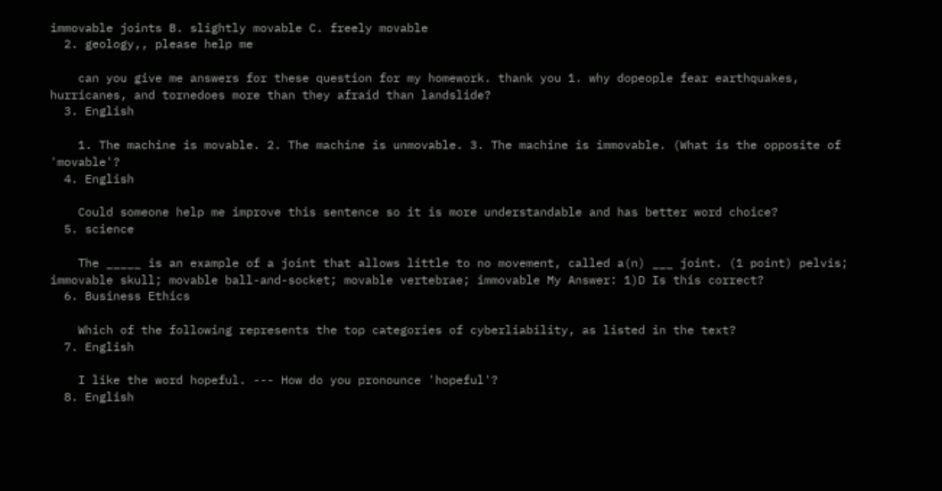immovable joints B. slightly movable C. freely movable
  2. geology,, please help me

    can you give me answers for these question for my homework. thank you 1. why dopeople fear earthquakes, hurricanes, and tornedoes more than they afraid than landslide?
  3. English

    1. The machine is movable. 2. The machine is unmovable. 3. The machine is immovable. (What is the opposite of 'movable'?
  4. English

    Could someone help me improve this sentence so it is more understandable and has better word choice?
  5. science

    The _____ is an example of a joint that allows little to no movement, called a(n) ___ joint. (1 point) pelvis; immovable skull; movable ball-and-socket; movable vertebrae; immovable My Answer: 1)D Is this correct?
  6. Business Ethics

    Which of the following represents the top categories of cyberliability, as listed in the text?
  7. English

    I like the word hopeful. --- How do you pronounce 'hopeful'?
  8. English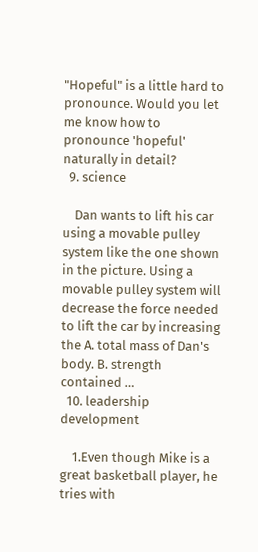"Hopeful" is a little hard to pronounce. Would you let me know how to pronounce 'hopeful' naturally in detail?
  9. science

    Dan wants to lift his car using a movable pulley system like the one shown in the picture. Using a movable pulley system will decrease the force needed to lift the car by increasing the A. total mass of Dan's body. B. strength contained …
  10. leadership development

    1.Even though Mike is a great basketball player, he tries with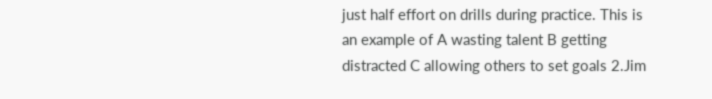just half effort on drills during practice. This is an example of A wasting talent B getting distracted C allowing others to set goals 2.Jim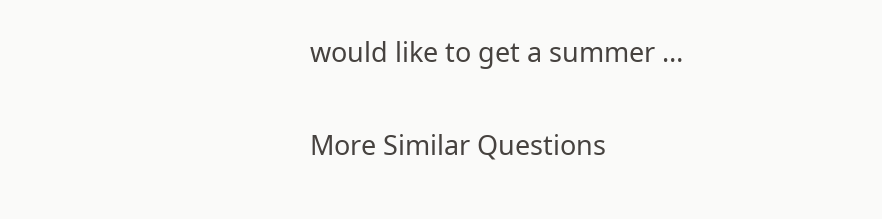would like to get a summer …

More Similar Questions